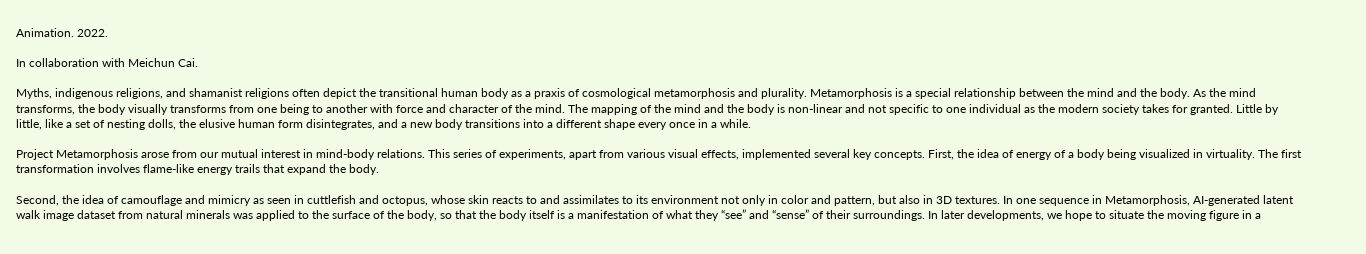Animation. 2022.

In collaboration with Meichun Cai.

Myths, indigenous religions, and shamanist religions often depict the transitional human body as a praxis of cosmological metamorphosis and plurality. Metamorphosis is a special relationship between the mind and the body. As the mind transforms, the body visually transforms from one being to another with force and character of the mind. The mapping of the mind and the body is non-linear and not specific to one individual as the modern society takes for granted. Little by little, like a set of nesting dolls, the elusive human form disintegrates, and a new body transitions into a different shape every once in a while.

Project Metamorphosis arose from our mutual interest in mind-body relations. This series of experiments, apart from various visual effects, implemented several key concepts. First, the idea of energy of a body being visualized in virtuality. The first transformation involves flame-like energy trails that expand the body.

Second, the idea of camouflage and mimicry as seen in cuttlefish and octopus, whose skin reacts to and assimilates to its environment not only in color and pattern, but also in 3D textures. In one sequence in Metamorphosis, AI-generated latent walk image dataset from natural minerals was applied to the surface of the body, so that the body itself is a manifestation of what they “see” and “sense” of their surroundings. In later developments, we hope to situate the moving figure in a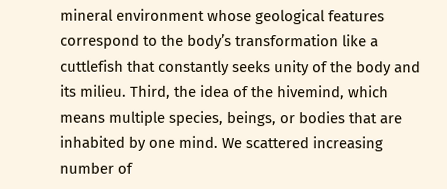mineral environment whose geological features correspond to the body’s transformation like a cuttlefish that constantly seeks unity of the body and its milieu. Third, the idea of the hivemind, which means multiple species, beings, or bodies that are inhabited by one mind. We scattered increasing number of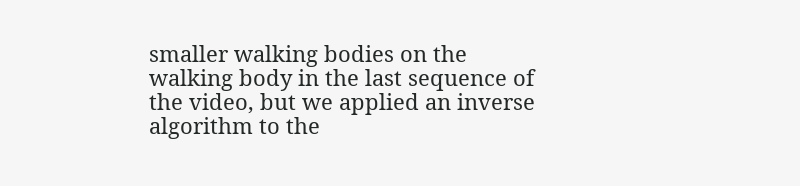smaller walking bodies on the walking body in the last sequence of the video, but we applied an inverse algorithm to the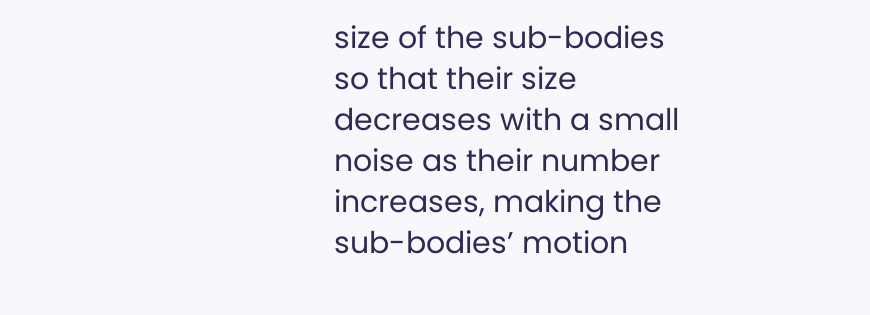size of the sub-bodies so that their size decreases with a small noise as their number increases, making the sub-bodies’ motion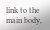link to the main body,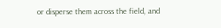or disperse them across the field, and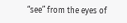“see” from the eyes of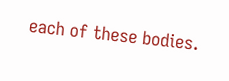each of these bodies.